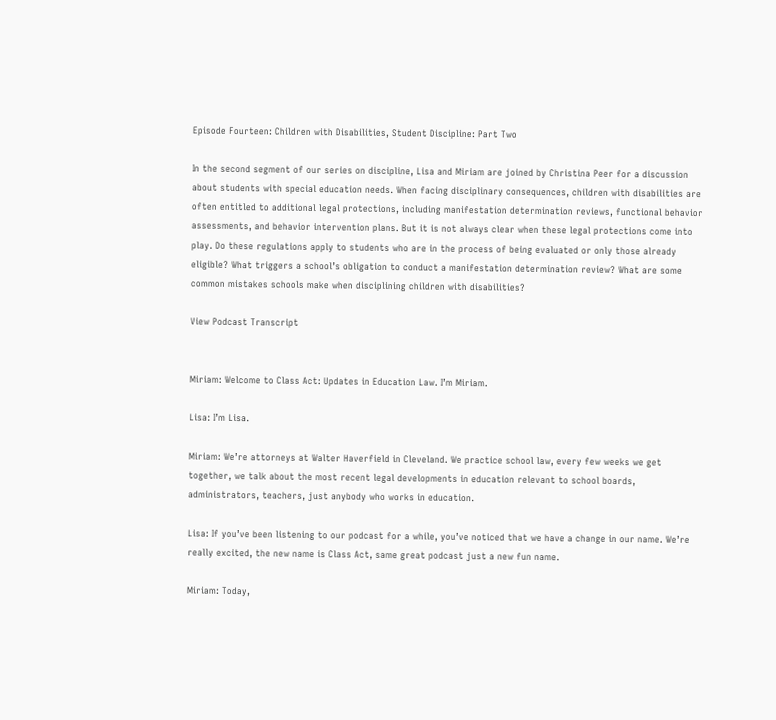Episode Fourteen: Children with Disabilities, Student Discipline: Part Two

In the second segment of our series on discipline, Lisa and Miriam are joined by Christina Peer for a discussion about students with special education needs. When facing disciplinary consequences, children with disabilities are often entitled to additional legal protections, including manifestation determination reviews, functional behavior assessments, and behavior intervention plans. But it is not always clear when these legal protections come into play. Do these regulations apply to students who are in the process of being evaluated or only those already eligible? What triggers a school’s obligation to conduct a manifestation determination review? What are some common mistakes schools make when disciplining children with disabilities?

View Podcast Transcript


Miriam: Welcome to Class Act: Updates in Education Law. I’m Miriam.

Lisa: I’m Lisa.

Miriam: We’re attorneys at Walter Haverfield in Cleveland. We practice school law, every few weeks we get together, we talk about the most recent legal developments in education relevant to school boards, administrators, teachers, just anybody who works in education.

Lisa: If you’ve been listening to our podcast for a while, you’ve noticed that we have a change in our name. We’re really excited, the new name is Class Act, same great podcast just a new fun name.

Miriam: Today,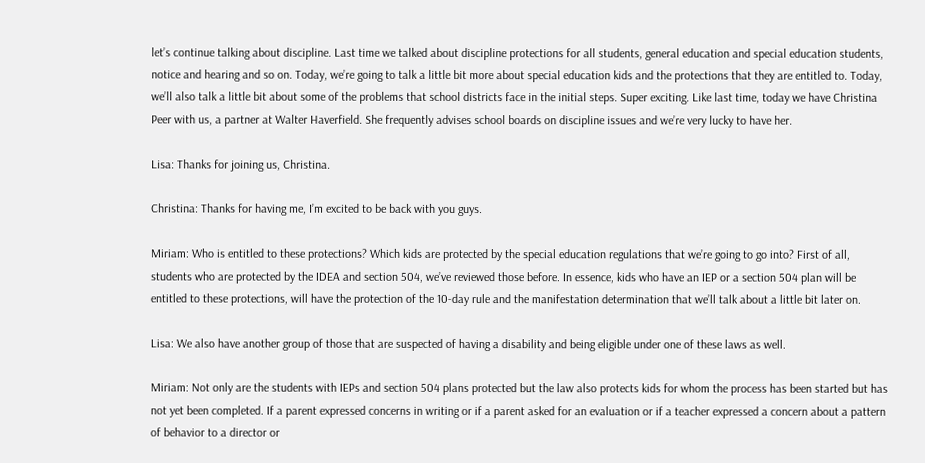let’s continue talking about discipline. Last time we talked about discipline protections for all students, general education and special education students, notice and hearing and so on. Today, we’re going to talk a little bit more about special education kids and the protections that they are entitled to. Today, we’ll also talk a little bit about some of the problems that school districts face in the initial steps. Super exciting. Like last time, today we have Christina Peer with us, a partner at Walter Haverfield. She frequently advises school boards on discipline issues and we’re very lucky to have her.

Lisa: Thanks for joining us, Christina.

Christina: Thanks for having me, I’m excited to be back with you guys.

Miriam: Who is entitled to these protections? Which kids are protected by the special education regulations that we’re going to go into? First of all, students who are protected by the IDEA and section 504, we’ve reviewed those before. In essence, kids who have an IEP or a section 504 plan will be entitled to these protections, will have the protection of the 10-day rule and the manifestation determination that we’ll talk about a little bit later on.

Lisa: We also have another group of those that are suspected of having a disability and being eligible under one of these laws as well.

Miriam: Not only are the students with IEPs and section 504 plans protected but the law also protects kids for whom the process has been started but has not yet been completed. If a parent expressed concerns in writing or if a parent asked for an evaluation or if a teacher expressed a concern about a pattern of behavior to a director or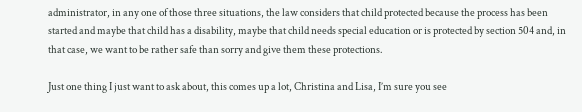administrator, in any one of those three situations, the law considers that child protected because the process has been started and maybe that child has a disability, maybe that child needs special education or is protected by section 504 and, in that case, we want to be rather safe than sorry and give them these protections.

Just one thing I just want to ask about, this comes up a lot, Christina and Lisa, I’m sure you see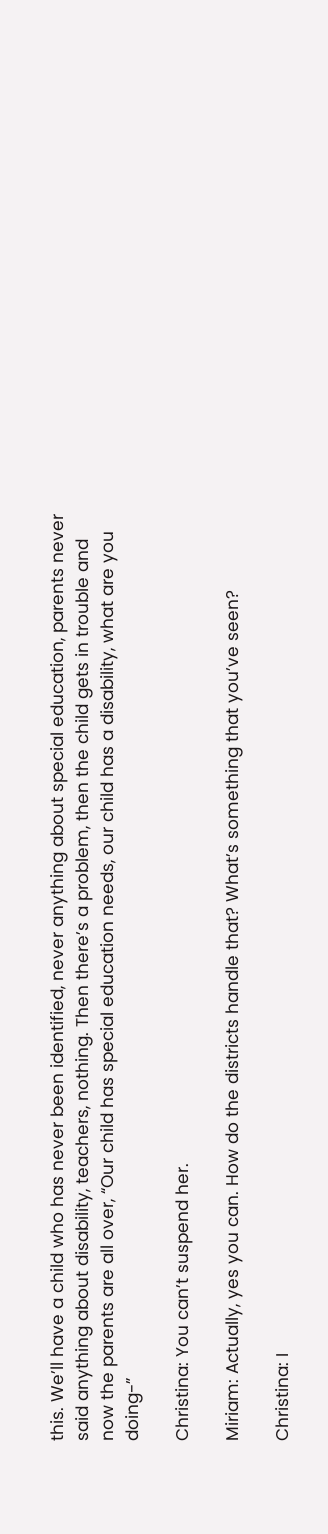this. We’ll have a child who has never been identified, never anything about special education, parents never said anything about disability, teachers, nothing. Then there’s a problem, then the child gets in trouble and now the parents are all over, “Our child has special education needs, our child has a disability, what are you doing-”

Christina: You can’t suspend her.

Miriam: Actually, yes you can. How do the districts handle that? What’s something that you’ve seen?

Christina: I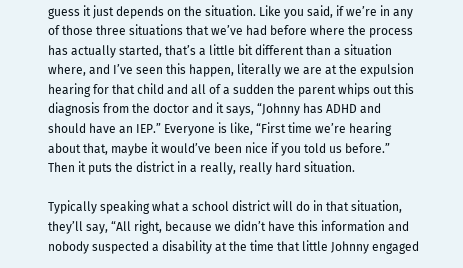guess it just depends on the situation. Like you said, if we’re in any of those three situations that we’ve had before where the process has actually started, that’s a little bit different than a situation where, and I’ve seen this happen, literally we are at the expulsion hearing for that child and all of a sudden the parent whips out this diagnosis from the doctor and it says, “Johnny has ADHD and should have an IEP.” Everyone is like, “First time we’re hearing about that, maybe it would’ve been nice if you told us before.” Then it puts the district in a really, really hard situation.

Typically speaking what a school district will do in that situation, they’ll say, “All right, because we didn’t have this information and nobody suspected a disability at the time that little Johnny engaged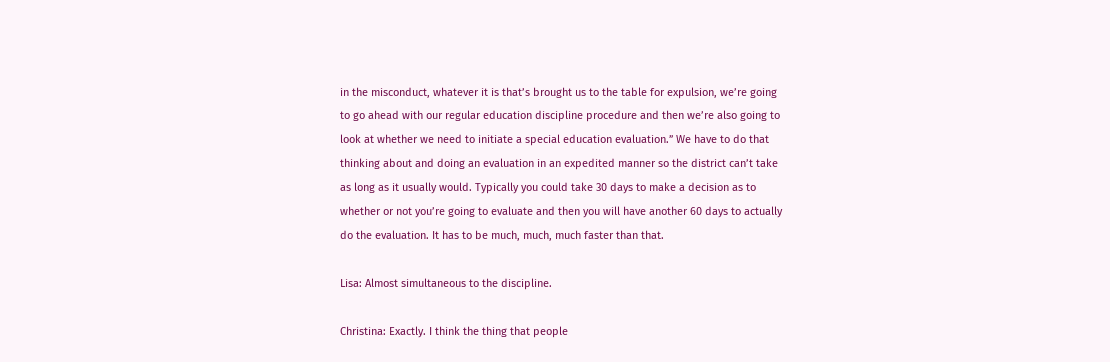in the misconduct, whatever it is that’s brought us to the table for expulsion, we’re going to go ahead with our regular education discipline procedure and then we’re also going to look at whether we need to initiate a special education evaluation.” We have to do that thinking about and doing an evaluation in an expedited manner so the district can’t take as long as it usually would. Typically you could take 30 days to make a decision as to whether or not you’re going to evaluate and then you will have another 60 days to actually do the evaluation. It has to be much, much, much faster than that.

Lisa: Almost simultaneous to the discipline.

Christina: Exactly. I think the thing that people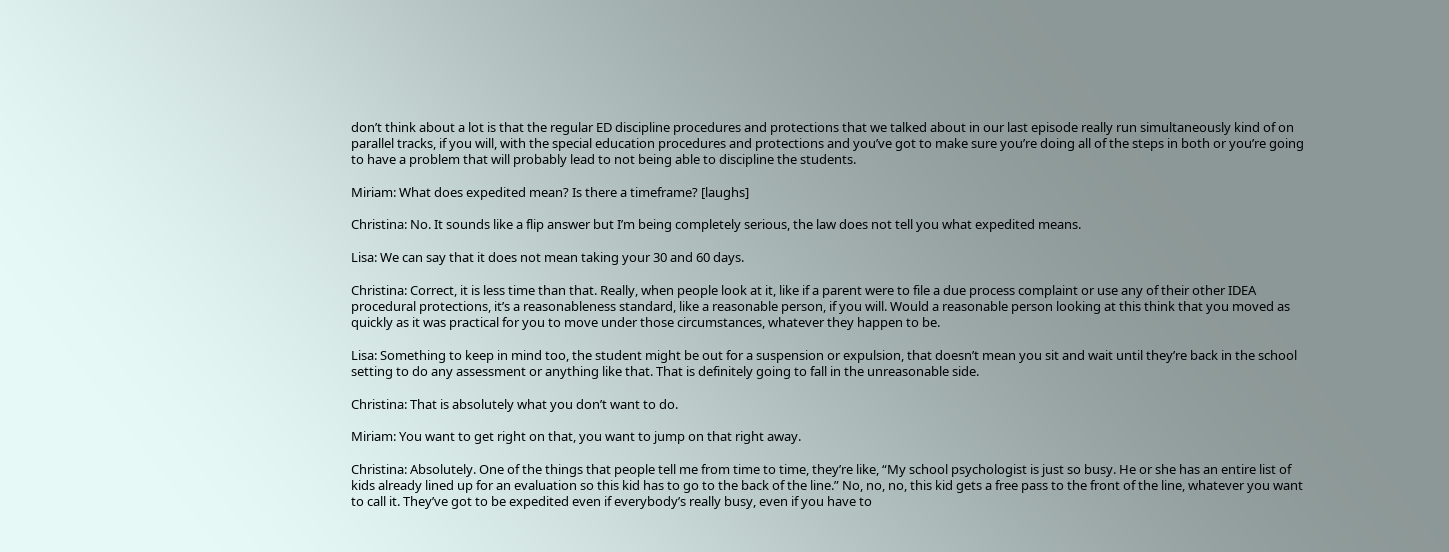don’t think about a lot is that the regular ED discipline procedures and protections that we talked about in our last episode really run simultaneously kind of on parallel tracks, if you will, with the special education procedures and protections and you’ve got to make sure you’re doing all of the steps in both or you’re going to have a problem that will probably lead to not being able to discipline the students.

Miriam: What does expedited mean? Is there a timeframe? [laughs]

Christina: No. It sounds like a flip answer but I’m being completely serious, the law does not tell you what expedited means.

Lisa: We can say that it does not mean taking your 30 and 60 days.

Christina: Correct, it is less time than that. Really, when people look at it, like if a parent were to file a due process complaint or use any of their other IDEA procedural protections, it’s a reasonableness standard, like a reasonable person, if you will. Would a reasonable person looking at this think that you moved as quickly as it was practical for you to move under those circumstances, whatever they happen to be.

Lisa: Something to keep in mind too, the student might be out for a suspension or expulsion, that doesn’t mean you sit and wait until they’re back in the school setting to do any assessment or anything like that. That is definitely going to fall in the unreasonable side.

Christina: That is absolutely what you don’t want to do.

Miriam: You want to get right on that, you want to jump on that right away.

Christina: Absolutely. One of the things that people tell me from time to time, they’re like, “My school psychologist is just so busy. He or she has an entire list of kids already lined up for an evaluation so this kid has to go to the back of the line.” No, no, no, this kid gets a free pass to the front of the line, whatever you want to call it. They’ve got to be expedited even if everybody’s really busy, even if you have to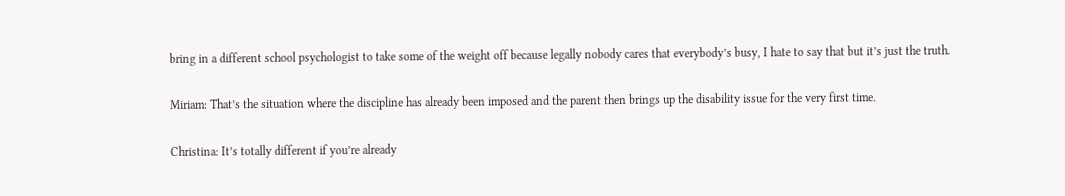bring in a different school psychologist to take some of the weight off because legally nobody cares that everybody’s busy, I hate to say that but it’s just the truth.

Miriam: That’s the situation where the discipline has already been imposed and the parent then brings up the disability issue for the very first time.

Christina: It’s totally different if you’re already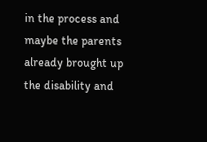in the process and maybe the parents already brought up the disability and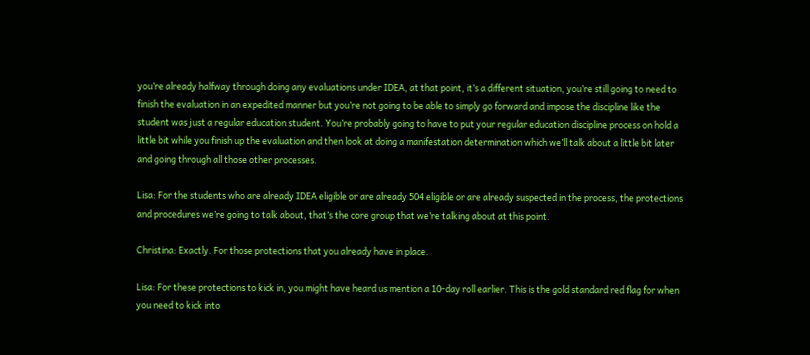you’re already halfway through doing any evaluations under IDEA, at that point, it’s a different situation, you’re still going to need to finish the evaluation in an expedited manner but you’re not going to be able to simply go forward and impose the discipline like the student was just a regular education student. You’re probably going to have to put your regular education discipline process on hold a little bit while you finish up the evaluation and then look at doing a manifestation determination which we’ll talk about a little bit later and going through all those other processes.

Lisa: For the students who are already IDEA eligible or are already 504 eligible or are already suspected in the process, the protections and procedures we’re going to talk about, that’s the core group that we’re talking about at this point.

Christina: Exactly. For those protections that you already have in place.

Lisa: For these protections to kick in, you might have heard us mention a 10-day roll earlier. This is the gold standard red flag for when you need to kick into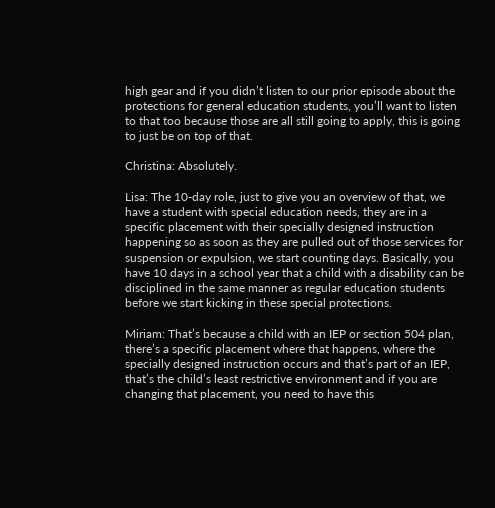high gear and if you didn’t listen to our prior episode about the protections for general education students, you’ll want to listen to that too because those are all still going to apply, this is going to just be on top of that.

Christina: Absolutely.

Lisa: The 10-day role, just to give you an overview of that, we have a student with special education needs, they are in a specific placement with their specially designed instruction happening so as soon as they are pulled out of those services for suspension or expulsion, we start counting days. Basically, you have 10 days in a school year that a child with a disability can be disciplined in the same manner as regular education students before we start kicking in these special protections.

Miriam: That’s because a child with an IEP or section 504 plan, there’s a specific placement where that happens, where the specially designed instruction occurs and that’s part of an IEP, that’s the child’s least restrictive environment and if you are changing that placement, you need to have this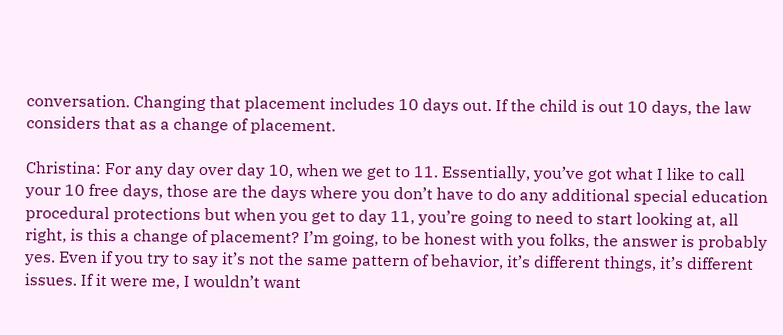conversation. Changing that placement includes 10 days out. If the child is out 10 days, the law considers that as a change of placement.

Christina: For any day over day 10, when we get to 11. Essentially, you’ve got what I like to call your 10 free days, those are the days where you don’t have to do any additional special education procedural protections but when you get to day 11, you’re going to need to start looking at, all right, is this a change of placement? I’m going, to be honest with you folks, the answer is probably yes. Even if you try to say it’s not the same pattern of behavior, it’s different things, it’s different issues. If it were me, I wouldn’t want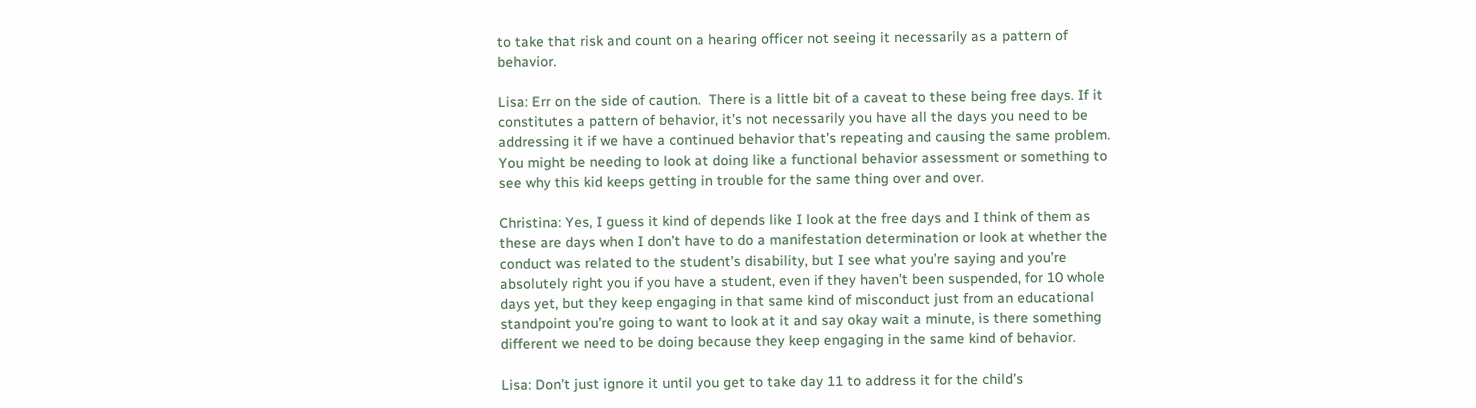to take that risk and count on a hearing officer not seeing it necessarily as a pattern of behavior.

Lisa: Err on the side of caution.  There is a little bit of a caveat to these being free days. If it constitutes a pattern of behavior, it’s not necessarily you have all the days you need to be addressing it if we have a continued behavior that’s repeating and causing the same problem. You might be needing to look at doing like a functional behavior assessment or something to see why this kid keeps getting in trouble for the same thing over and over.

Christina: Yes, I guess it kind of depends like I look at the free days and I think of them as these are days when I don’t have to do a manifestation determination or look at whether the conduct was related to the student’s disability, but I see what you’re saying and you’re absolutely right you if you have a student, even if they haven’t been suspended, for 10 whole days yet, but they keep engaging in that same kind of misconduct just from an educational standpoint you’re going to want to look at it and say okay wait a minute, is there something different we need to be doing because they keep engaging in the same kind of behavior.

Lisa: Don’t just ignore it until you get to take day 11 to address it for the child’s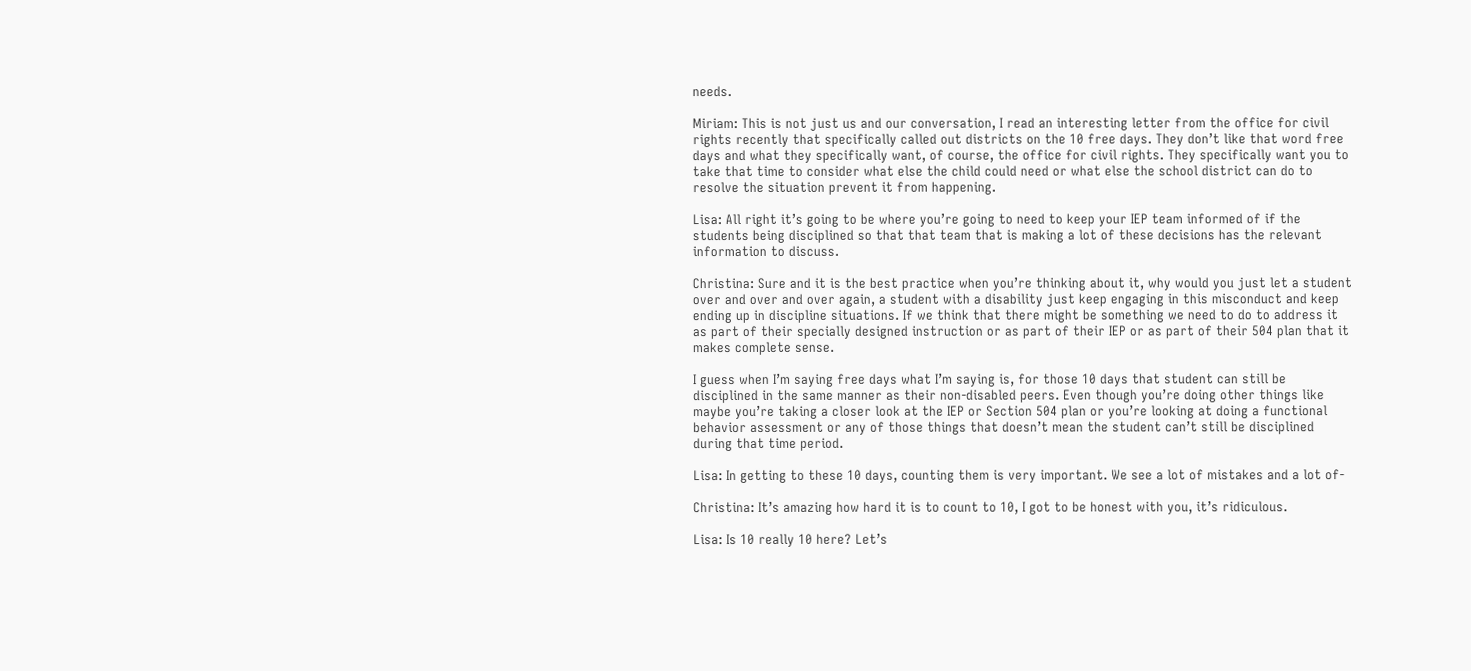needs.

Miriam: This is not just us and our conversation, I read an interesting letter from the office for civil rights recently that specifically called out districts on the 10 free days. They don’t like that word free days and what they specifically want, of course, the office for civil rights. They specifically want you to take that time to consider what else the child could need or what else the school district can do to resolve the situation prevent it from happening.

Lisa: All right it’s going to be where you’re going to need to keep your IEP team informed of if the students being disciplined so that that team that is making a lot of these decisions has the relevant information to discuss.

Christina: Sure and it is the best practice when you’re thinking about it, why would you just let a student over and over and over again, a student with a disability just keep engaging in this misconduct and keep ending up in discipline situations. If we think that there might be something we need to do to address it as part of their specially designed instruction or as part of their IEP or as part of their 504 plan that it makes complete sense.

I guess when I’m saying free days what I’m saying is, for those 10 days that student can still be disciplined in the same manner as their non-disabled peers. Even though you’re doing other things like maybe you’re taking a closer look at the IEP or Section 504 plan or you’re looking at doing a functional behavior assessment or any of those things that doesn’t mean the student can’t still be disciplined during that time period.

Lisa: In getting to these 10 days, counting them is very important. We see a lot of mistakes and a lot of-

Christina: It’s amazing how hard it is to count to 10, I got to be honest with you, it’s ridiculous.

Lisa: Is 10 really 10 here? Let’s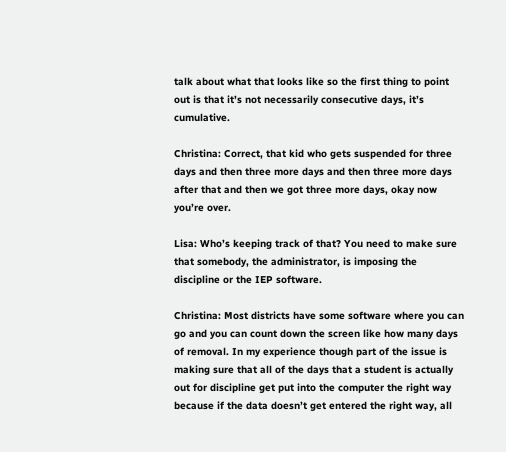talk about what that looks like so the first thing to point out is that it’s not necessarily consecutive days, it’s cumulative.

Christina: Correct, that kid who gets suspended for three days and then three more days and then three more days after that and then we got three more days, okay now you’re over.

Lisa: Who’s keeping track of that? You need to make sure that somebody, the administrator, is imposing the discipline or the IEP software.

Christina: Most districts have some software where you can go and you can count down the screen like how many days of removal. In my experience though part of the issue is making sure that all of the days that a student is actually out for discipline get put into the computer the right way because if the data doesn’t get entered the right way, all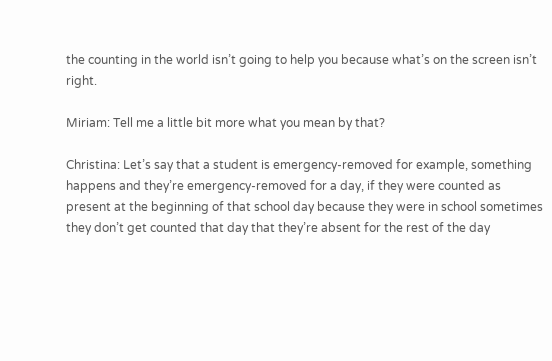the counting in the world isn’t going to help you because what’s on the screen isn’t right.

Miriam: Tell me a little bit more what you mean by that?

Christina: Let’s say that a student is emergency-removed for example, something happens and they’re emergency-removed for a day, if they were counted as present at the beginning of that school day because they were in school sometimes they don’t get counted that day that they’re absent for the rest of the day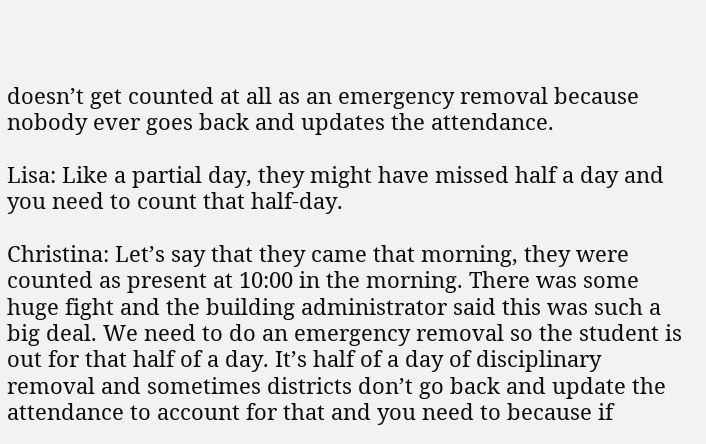doesn’t get counted at all as an emergency removal because nobody ever goes back and updates the attendance.

Lisa: Like a partial day, they might have missed half a day and you need to count that half-day.

Christina: Let’s say that they came that morning, they were counted as present at 10:00 in the morning. There was some huge fight and the building administrator said this was such a big deal. We need to do an emergency removal so the student is out for that half of a day. It’s half of a day of disciplinary removal and sometimes districts don’t go back and update the attendance to account for that and you need to because if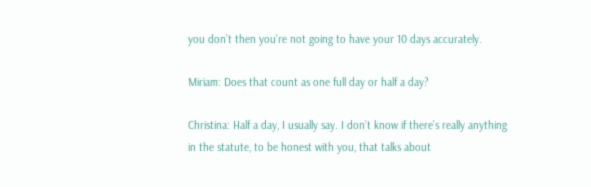you don’t then you’re not going to have your 10 days accurately.

Miriam: Does that count as one full day or half a day?

Christina: Half a day, I usually say. I don’t know if there’s really anything in the statute, to be honest with you, that talks about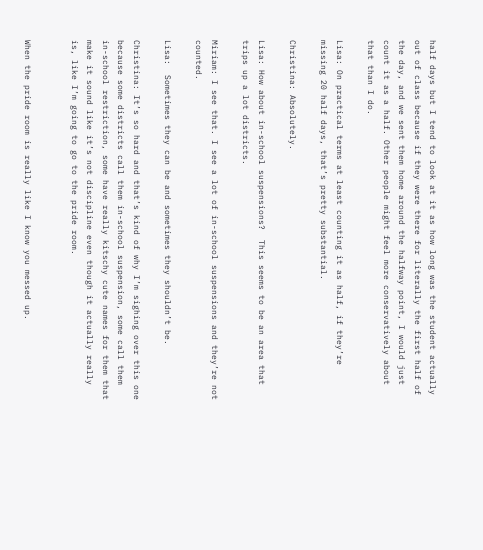half days but I tend to look at it as how long was the student actually out of class because if they were there for literally the first half of the day, and we sent them home around the halfway point, I would just count it as a half. Other people might feel more conservatively about that than I do.

Lisa: On practical terms at least counting it as half, if they’re missing 20 half days, that’s pretty substantial.

Christina: Absolutely.

Lisa: How about in-school suspensions?  This seems to be an area that trips up a lot districts.

Miriam: I see that. I see a lot of in-school suspensions and they’re not counted.

Lisa:  Sometimes they can be and sometimes they shouldn’t be.

Christina: It’s so hard and that’s kind of why I’m sighing over this one because some districts call them in-school suspension, some call them in-school restriction, some have really kitschy cute names for them that make it sound like it’s not discipline even though it actually really is, like I’m going to go to the pride room.


When the pride room is really like I know you messed up.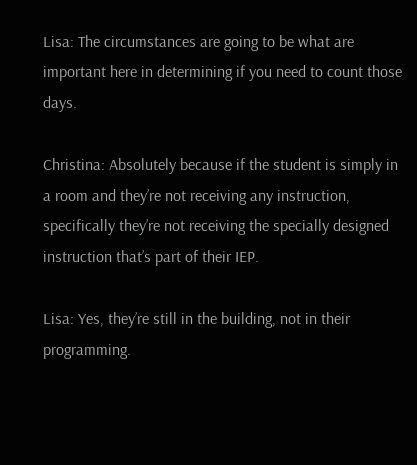Lisa: The circumstances are going to be what are important here in determining if you need to count those days.

Christina: Absolutely because if the student is simply in a room and they’re not receiving any instruction, specifically they’re not receiving the specially designed instruction that’s part of their IEP.

Lisa: Yes, they’re still in the building, not in their programming.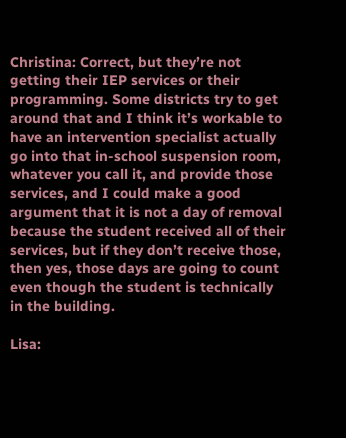Christina: Correct, but they’re not getting their IEP services or their programming. Some districts try to get around that and I think it’s workable to have an intervention specialist actually go into that in-school suspension room, whatever you call it, and provide those services, and I could make a good argument that it is not a day of removal because the student received all of their services, but if they don’t receive those, then yes, those days are going to count even though the student is technically in the building.

Lisa: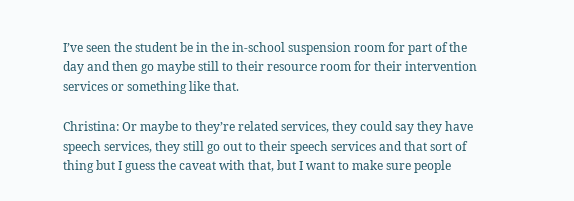I’ve seen the student be in the in-school suspension room for part of the day and then go maybe still to their resource room for their intervention services or something like that.

Christina: Or maybe to they’re related services, they could say they have speech services, they still go out to their speech services and that sort of thing but I guess the caveat with that, but I want to make sure people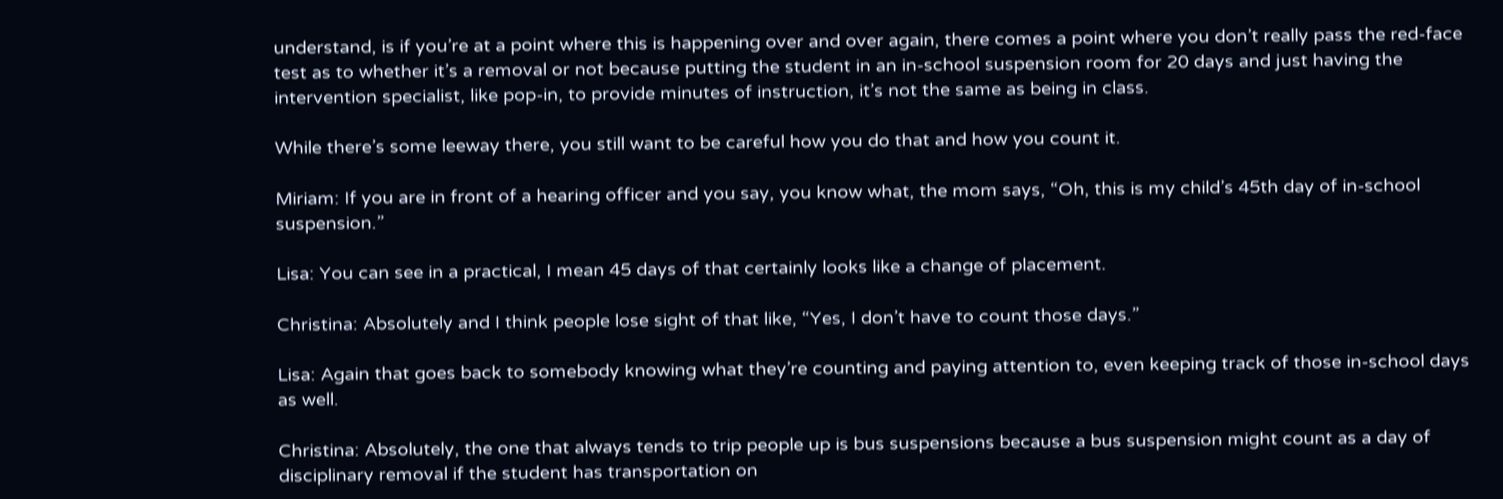understand, is if you’re at a point where this is happening over and over again, there comes a point where you don’t really pass the red-face test as to whether it’s a removal or not because putting the student in an in-school suspension room for 20 days and just having the intervention specialist, like pop-in, to provide minutes of instruction, it’s not the same as being in class.

While there’s some leeway there, you still want to be careful how you do that and how you count it.

Miriam: If you are in front of a hearing officer and you say, you know what, the mom says, “Oh, this is my child’s 45th day of in-school suspension.”

Lisa: You can see in a practical, I mean 45 days of that certainly looks like a change of placement.

Christina: Absolutely and I think people lose sight of that like, “Yes, I don’t have to count those days.”

Lisa: Again that goes back to somebody knowing what they’re counting and paying attention to, even keeping track of those in-school days as well.

Christina: Absolutely, the one that always tends to trip people up is bus suspensions because a bus suspension might count as a day of disciplinary removal if the student has transportation on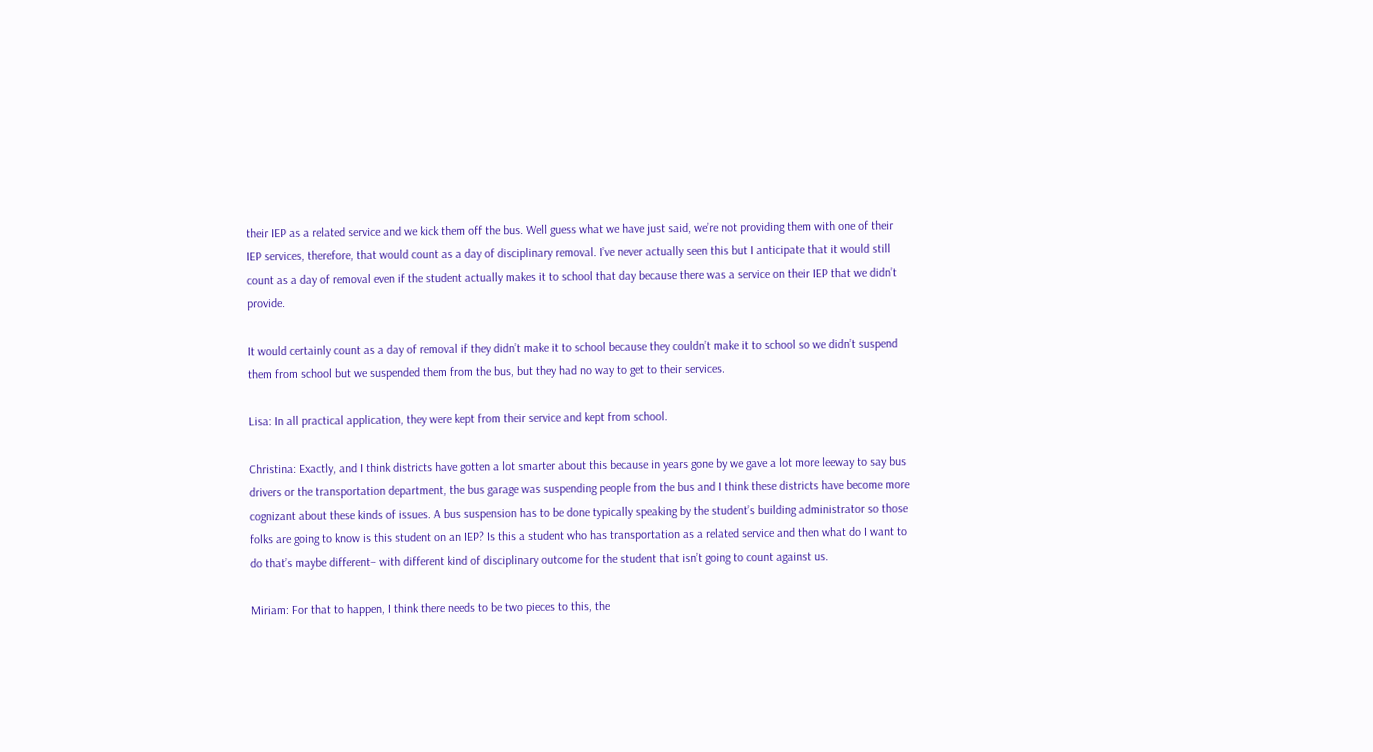their IEP as a related service and we kick them off the bus. Well guess what we have just said, we’re not providing them with one of their IEP services, therefore, that would count as a day of disciplinary removal. I’ve never actually seen this but I anticipate that it would still count as a day of removal even if the student actually makes it to school that day because there was a service on their IEP that we didn’t provide.

It would certainly count as a day of removal if they didn’t make it to school because they couldn’t make it to school so we didn’t suspend them from school but we suspended them from the bus, but they had no way to get to their services.

Lisa: In all practical application, they were kept from their service and kept from school.

Christina: Exactly, and I think districts have gotten a lot smarter about this because in years gone by we gave a lot more leeway to say bus drivers or the transportation department, the bus garage was suspending people from the bus and I think these districts have become more cognizant about these kinds of issues. A bus suspension has to be done typically speaking by the student’s building administrator so those folks are going to know is this student on an IEP? Is this a student who has transportation as a related service and then what do I want to do that’s maybe different– with different kind of disciplinary outcome for the student that isn’t going to count against us.

Miriam: For that to happen, I think there needs to be two pieces to this, the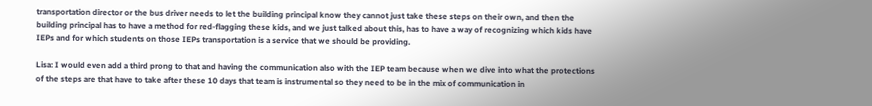transportation director or the bus driver needs to let the building principal know they cannot just take these steps on their own, and then the building principal has to have a method for red-flagging these kids, and we just talked about this, has to have a way of recognizing which kids have IEPs and for which students on those IEPs transportation is a service that we should be providing.

Lisa: I would even add a third prong to that and having the communication also with the IEP team because when we dive into what the protections of the steps are that have to take after these 10 days that team is instrumental so they need to be in the mix of communication in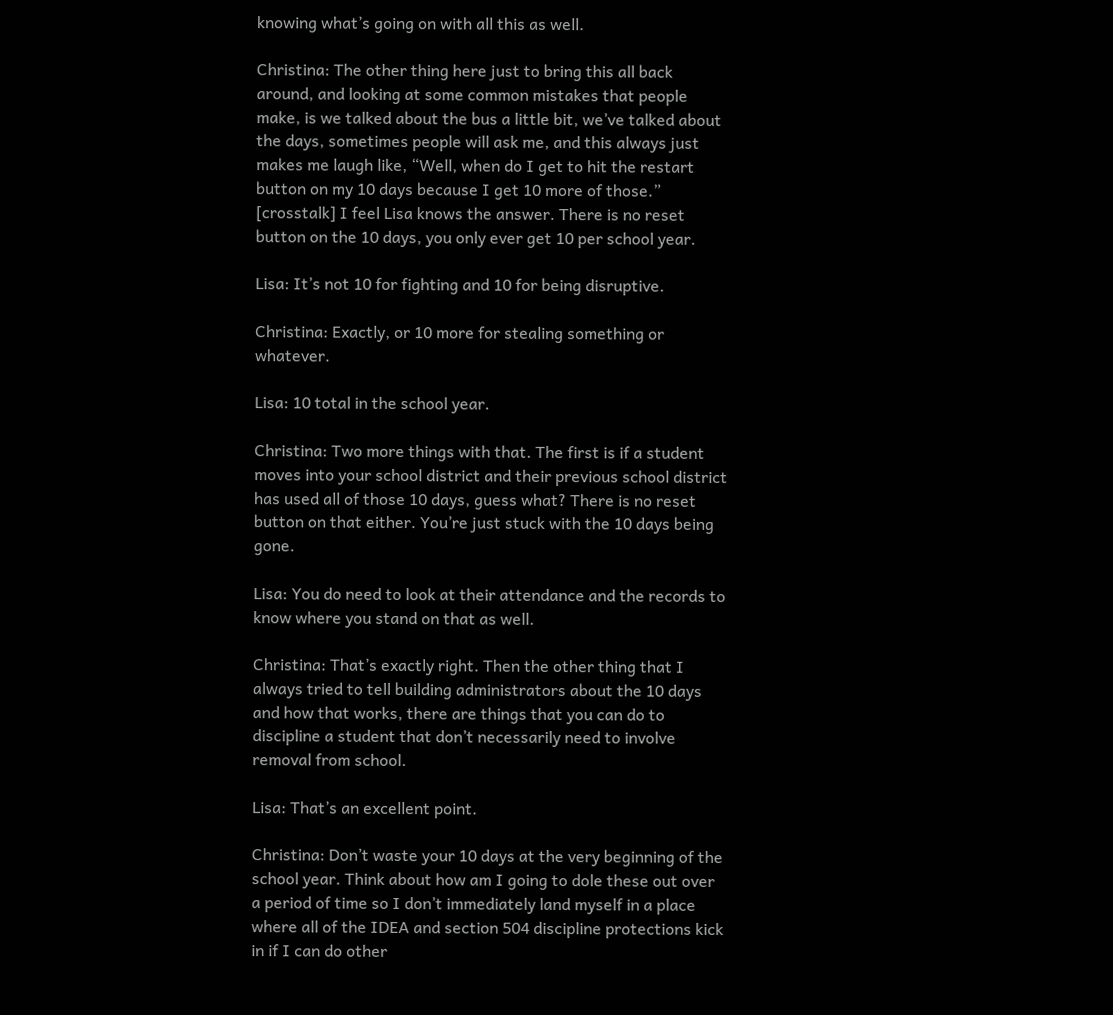knowing what’s going on with all this as well.

Christina: The other thing here just to bring this all back around, and looking at some common mistakes that people make, is we talked about the bus a little bit, we’ve talked about the days, sometimes people will ask me, and this always just makes me laugh like, “Well, when do I get to hit the restart button on my 10 days because I get 10 more of those.” [crosstalk] I feel Lisa knows the answer. There is no reset button on the 10 days, you only ever get 10 per school year.

Lisa: It’s not 10 for fighting and 10 for being disruptive.

Christina: Exactly, or 10 more for stealing something or whatever.

Lisa: 10 total in the school year.

Christina: Two more things with that. The first is if a student moves into your school district and their previous school district has used all of those 10 days, guess what? There is no reset button on that either. You’re just stuck with the 10 days being gone.

Lisa: You do need to look at their attendance and the records to know where you stand on that as well.

Christina: That’s exactly right. Then the other thing that I always tried to tell building administrators about the 10 days and how that works, there are things that you can do to discipline a student that don’t necessarily need to involve removal from school.

Lisa: That’s an excellent point.

Christina: Don’t waste your 10 days at the very beginning of the school year. Think about how am I going to dole these out over a period of time so I don’t immediately land myself in a place where all of the IDEA and section 504 discipline protections kick in if I can do other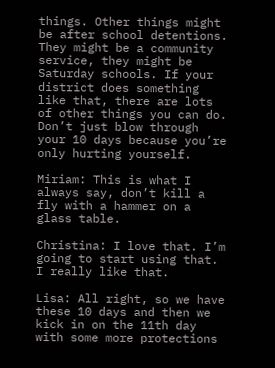things. Other things might be after school detentions. They might be a community service, they might be Saturday schools. If your district does something like that, there are lots of other things you can do. Don’t just blow through your 10 days because you’re only hurting yourself.

Miriam: This is what I always say, don’t kill a fly with a hammer on a glass table.

Christina: I love that. I’m going to start using that. I really like that.

Lisa: All right, so we have these 10 days and then we kick in on the 11th day with some more protections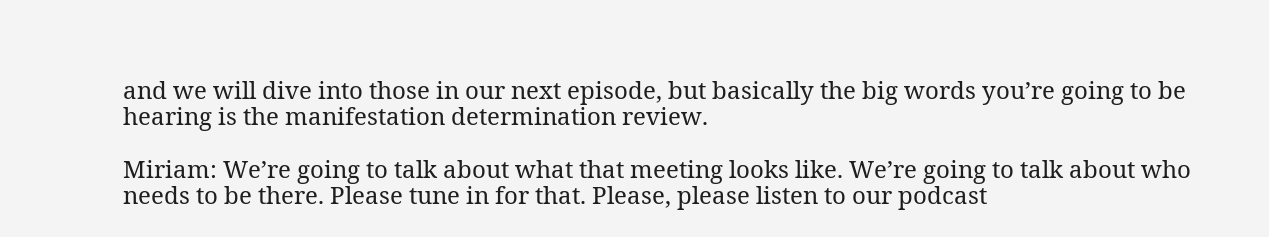and we will dive into those in our next episode, but basically the big words you’re going to be hearing is the manifestation determination review.

Miriam: We’re going to talk about what that meeting looks like. We’re going to talk about who needs to be there. Please tune in for that. Please, please listen to our podcast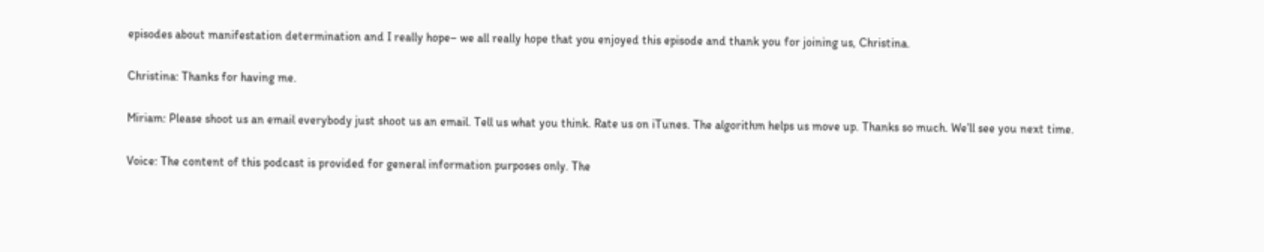episodes about manifestation determination and I really hope– we all really hope that you enjoyed this episode and thank you for joining us, Christina.

Christina: Thanks for having me.

Miriam: Please shoot us an email everybody just shoot us an email. Tell us what you think. Rate us on iTunes. The algorithm helps us move up. Thanks so much. We’ll see you next time.

Voice: The content of this podcast is provided for general information purposes only. The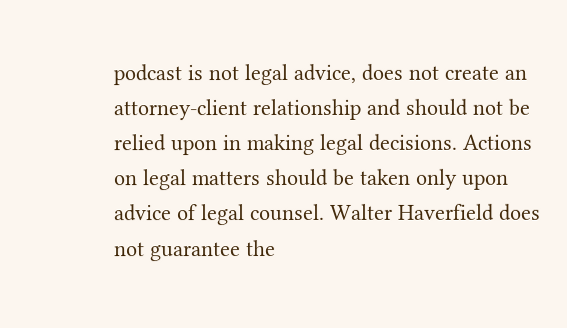podcast is not legal advice, does not create an attorney-client relationship and should not be relied upon in making legal decisions. Actions on legal matters should be taken only upon advice of legal counsel. Walter Haverfield does not guarantee the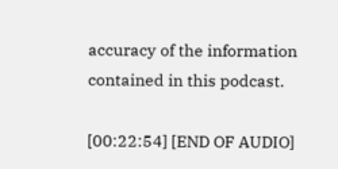accuracy of the information contained in this podcast.

[00:22:54] [END OF AUDIO]